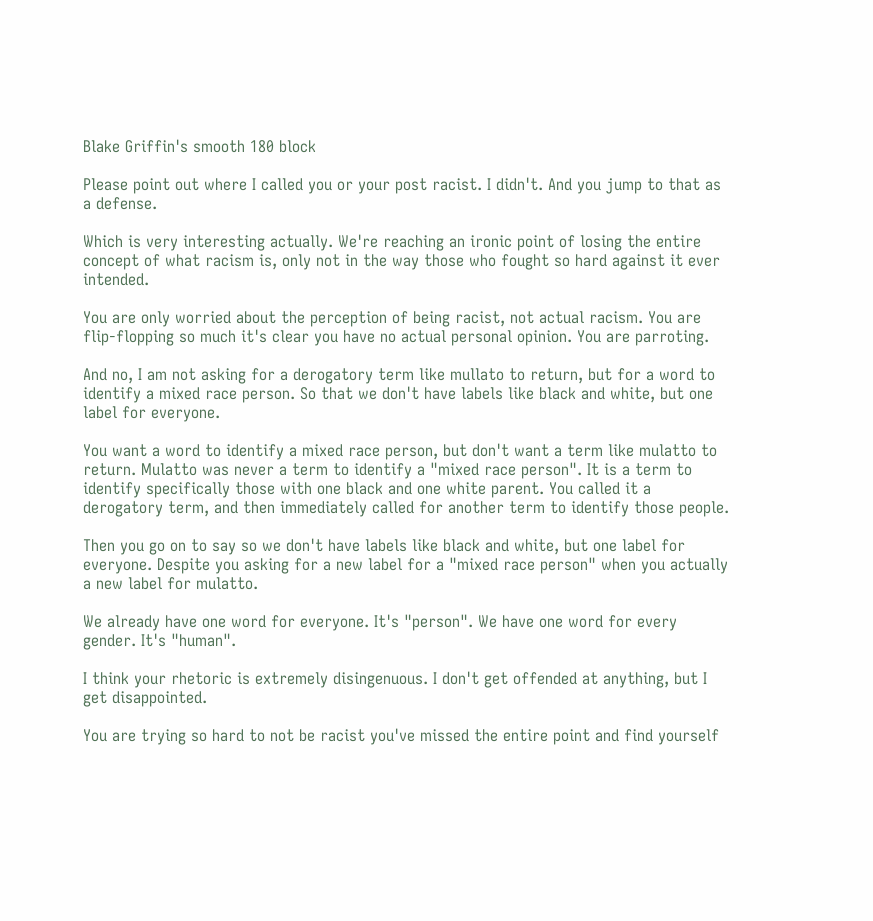Blake Griffin's smooth 180 block

Please point out where I called you or your post racist. I didn't. And you jump to that as a defense.

Which is very interesting actually. We're reaching an ironic point of losing the entire concept of what racism is, only not in the way those who fought so hard against it ever intended.

You are only worried about the perception of being racist, not actual racism. You are flip-flopping so much it's clear you have no actual personal opinion. You are parroting.

And no, I am not asking for a derogatory term like mullato to return, but for a word to identify a mixed race person. So that we don't have labels like black and white, but one label for everyone.

You want a word to identify a mixed race person, but don't want a term like mulatto to return. Mulatto was never a term to identify a "mixed race person". It is a term to identify specifically those with one black and one white parent. You called it a derogatory term, and then immediately called for another term to identify those people.

Then you go on to say so we don't have labels like black and white, but one label for everyone. Despite you asking for a new label for a "mixed race person" when you actually a new label for mulatto.

We already have one word for everyone. It's "person". We have one word for every gender. It's "human".

I think your rhetoric is extremely disingenuous. I don't get offended at anything, but I get disappointed.

You are trying so hard to not be racist you've missed the entire point and find yourself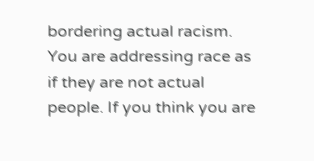bordering actual racism. You are addressing race as if they are not actual people. If you think you are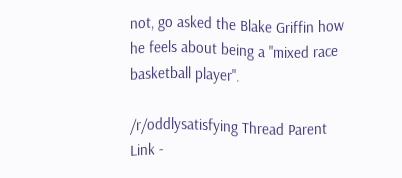not, go asked the Blake Griffin how he feels about being a "mixed race basketball player".

/r/oddlysatisfying Thread Parent Link -